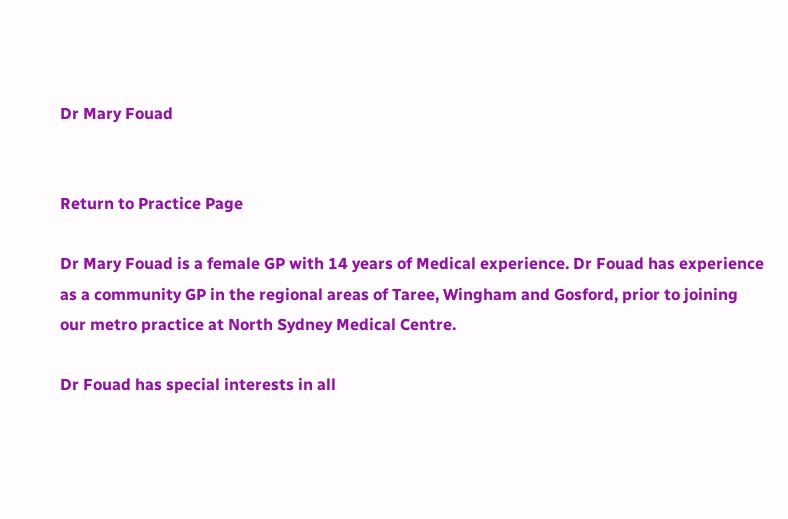Dr Mary Fouad


Return to Practice Page

Dr Mary Fouad is a female GP with 14 years of Medical experience. Dr Fouad has experience as a community GP in the regional areas of Taree, Wingham and Gosford, prior to joining our metro practice at North Sydney Medical Centre.

Dr Fouad has special interests in all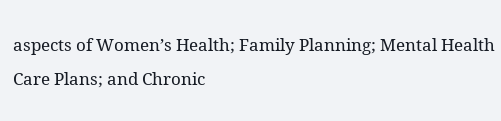aspects of Women’s Health; Family Planning; Mental Health Care Plans; and Chronic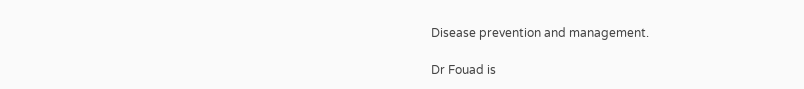Disease prevention and management.

Dr Fouad is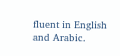fluent in English and Arabic.